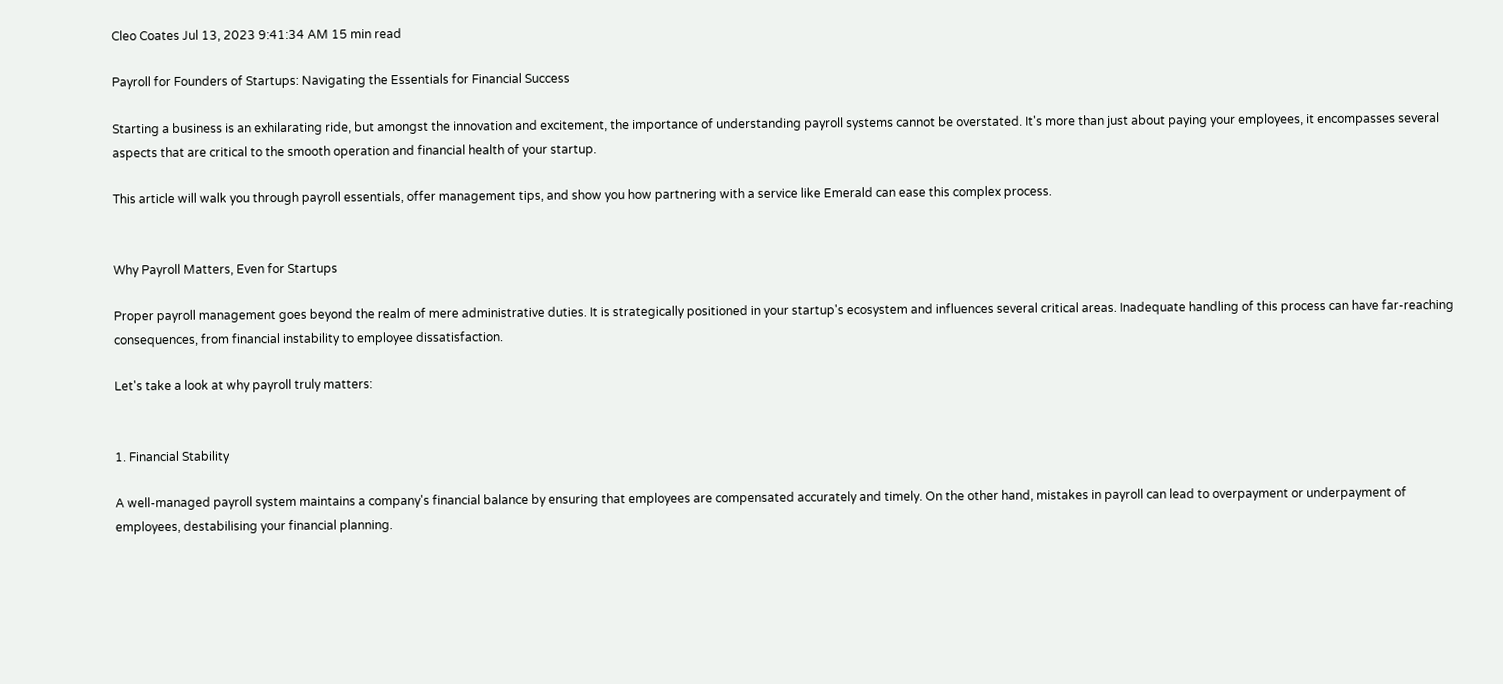Cleo Coates Jul 13, 2023 9:41:34 AM 15 min read

Payroll for Founders of Startups: Navigating the Essentials for Financial Success

Starting a business is an exhilarating ride, but amongst the innovation and excitement, the importance of understanding payroll systems cannot be overstated. It's more than just about paying your employees, it encompasses several aspects that are critical to the smooth operation and financial health of your startup.

This article will walk you through payroll essentials, offer management tips, and show you how partnering with a service like Emerald can ease this complex process.


Why Payroll Matters, Even for Startups

Proper payroll management goes beyond the realm of mere administrative duties. It is strategically positioned in your startup's ecosystem and influences several critical areas. Inadequate handling of this process can have far-reaching consequences, from financial instability to employee dissatisfaction.

Let's take a look at why payroll truly matters:


1. Financial Stability

A well-managed payroll system maintains a company's financial balance by ensuring that employees are compensated accurately and timely. On the other hand, mistakes in payroll can lead to overpayment or underpayment of employees, destabilising your financial planning.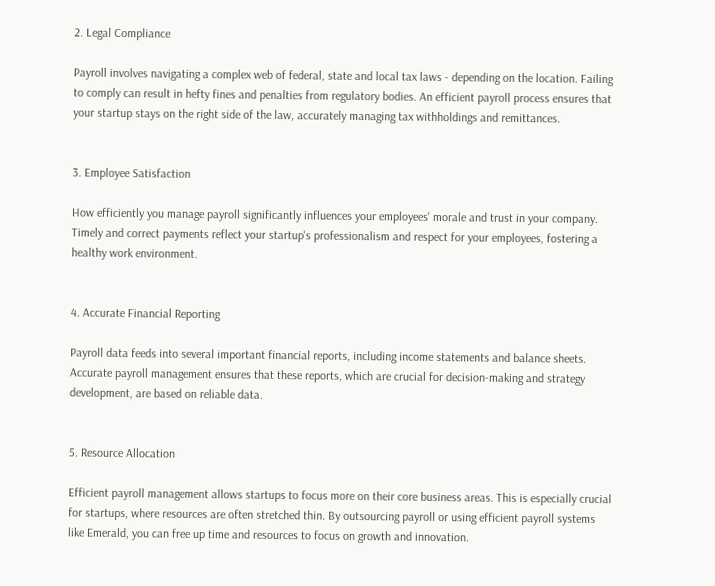2. Legal Compliance

Payroll involves navigating a complex web of federal, state and local tax laws - depending on the location. Failing to comply can result in hefty fines and penalties from regulatory bodies. An efficient payroll process ensures that your startup stays on the right side of the law, accurately managing tax withholdings and remittances.


3. Employee Satisfaction

How efficiently you manage payroll significantly influences your employees' morale and trust in your company. Timely and correct payments reflect your startup's professionalism and respect for your employees, fostering a healthy work environment.


4. Accurate Financial Reporting

Payroll data feeds into several important financial reports, including income statements and balance sheets. Accurate payroll management ensures that these reports, which are crucial for decision-making and strategy development, are based on reliable data.


5. Resource Allocation

Efficient payroll management allows startups to focus more on their core business areas. This is especially crucial for startups, where resources are often stretched thin. By outsourcing payroll or using efficient payroll systems like Emerald, you can free up time and resources to focus on growth and innovation.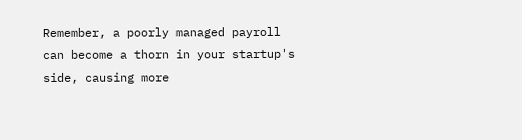Remember, a poorly managed payroll can become a thorn in your startup's side, causing more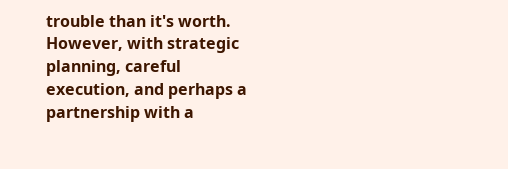trouble than it's worth. However, with strategic planning, careful execution, and perhaps a partnership with a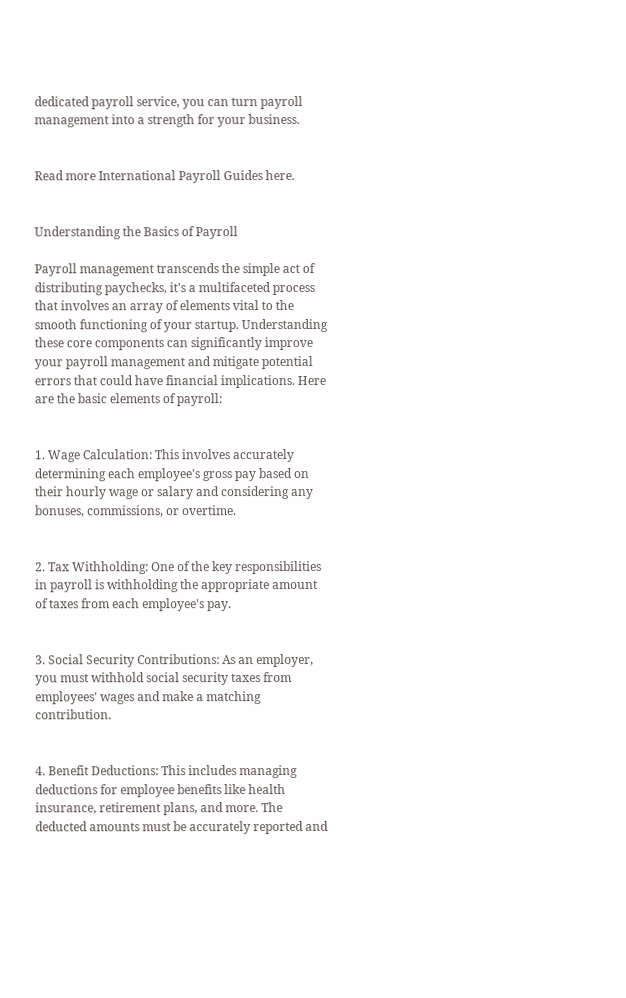dedicated payroll service, you can turn payroll management into a strength for your business.


Read more International Payroll Guides here.


Understanding the Basics of Payroll

Payroll management transcends the simple act of distributing paychecks, it's a multifaceted process that involves an array of elements vital to the smooth functioning of your startup. Understanding these core components can significantly improve your payroll management and mitigate potential errors that could have financial implications. Here are the basic elements of payroll:


1. Wage Calculation: This involves accurately determining each employee's gross pay based on their hourly wage or salary and considering any bonuses, commissions, or overtime.


2. Tax Withholding: One of the key responsibilities in payroll is withholding the appropriate amount of taxes from each employee's pay.


3. Social Security Contributions: As an employer, you must withhold social security taxes from employees' wages and make a matching contribution.


4. Benefit Deductions: This includes managing deductions for employee benefits like health insurance, retirement plans, and more. The deducted amounts must be accurately reported and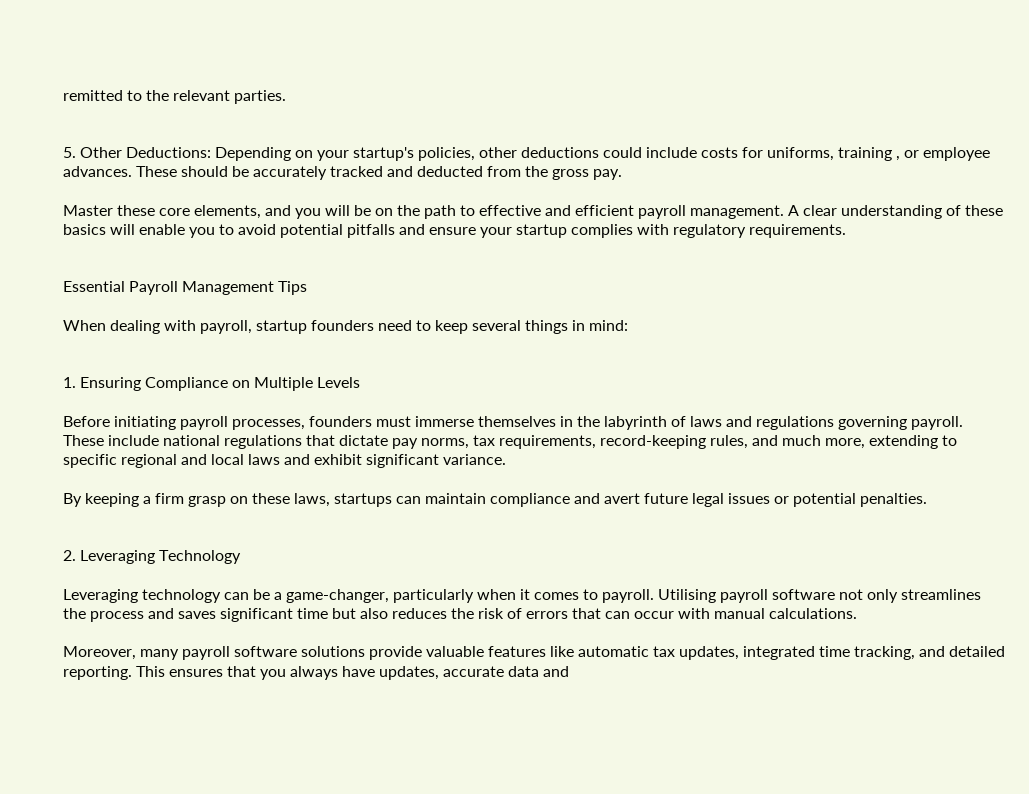remitted to the relevant parties.


5. Other Deductions: Depending on your startup's policies, other deductions could include costs for uniforms, training , or employee advances. These should be accurately tracked and deducted from the gross pay.

Master these core elements, and you will be on the path to effective and efficient payroll management. A clear understanding of these basics will enable you to avoid potential pitfalls and ensure your startup complies with regulatory requirements.


Essential Payroll Management Tips

When dealing with payroll, startup founders need to keep several things in mind:


1. Ensuring Compliance on Multiple Levels

Before initiating payroll processes, founders must immerse themselves in the labyrinth of laws and regulations governing payroll. These include national regulations that dictate pay norms, tax requirements, record-keeping rules, and much more, extending to specific regional and local laws and exhibit significant variance.

By keeping a firm grasp on these laws, startups can maintain compliance and avert future legal issues or potential penalties.


2. Leveraging Technology

Leveraging technology can be a game-changer, particularly when it comes to payroll. Utilising payroll software not only streamlines the process and saves significant time but also reduces the risk of errors that can occur with manual calculations.

Moreover, many payroll software solutions provide valuable features like automatic tax updates, integrated time tracking, and detailed reporting. This ensures that you always have updates, accurate data and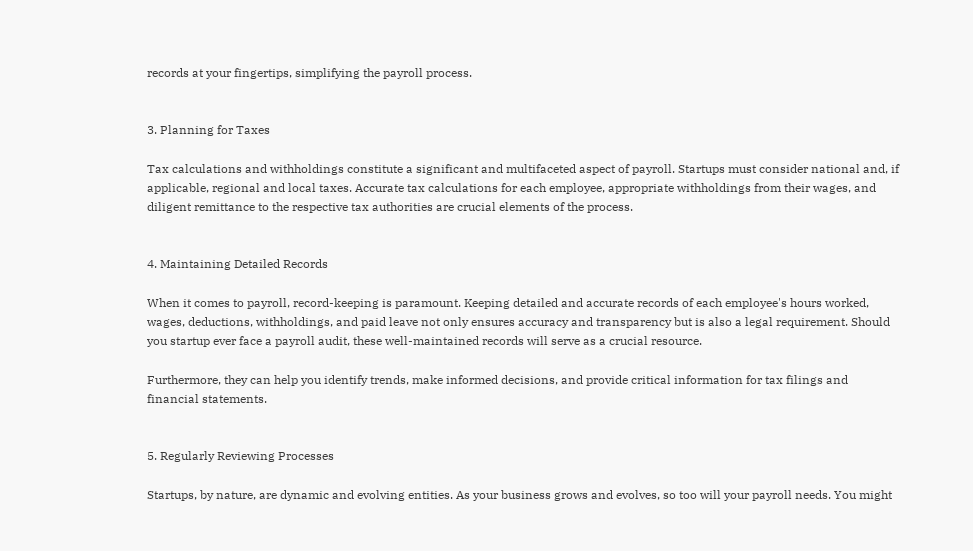records at your fingertips, simplifying the payroll process.


3. Planning for Taxes

Tax calculations and withholdings constitute a significant and multifaceted aspect of payroll. Startups must consider national and, if applicable, regional and local taxes. Accurate tax calculations for each employee, appropriate withholdings from their wages, and diligent remittance to the respective tax authorities are crucial elements of the process.


4. Maintaining Detailed Records

When it comes to payroll, record-keeping is paramount. Keeping detailed and accurate records of each employee's hours worked, wages, deductions, withholdings, and paid leave not only ensures accuracy and transparency but is also a legal requirement. Should you startup ever face a payroll audit, these well-maintained records will serve as a crucial resource.

Furthermore, they can help you identify trends, make informed decisions, and provide critical information for tax filings and financial statements.


5. Regularly Reviewing Processes

Startups, by nature, are dynamic and evolving entities. As your business grows and evolves, so too will your payroll needs. You might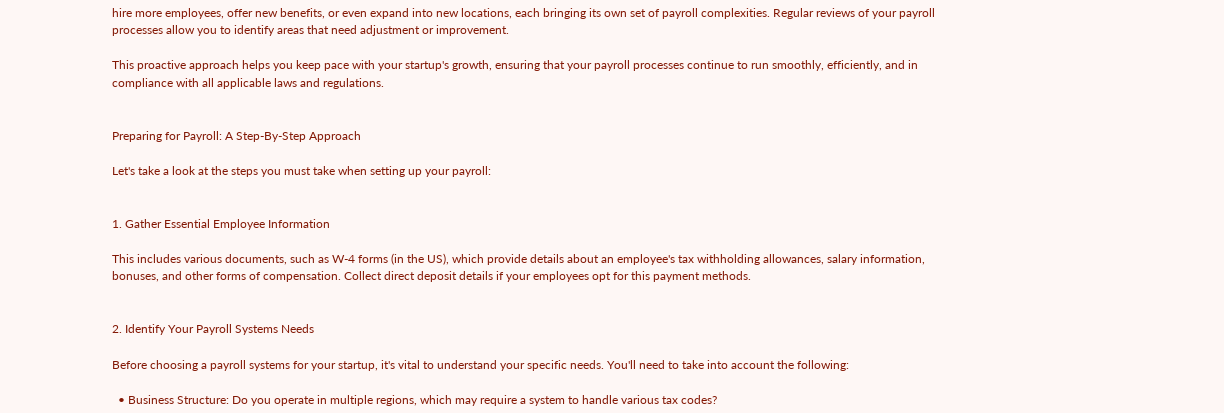hire more employees, offer new benefits, or even expand into new locations, each bringing its own set of payroll complexities. Regular reviews of your payroll processes allow you to identify areas that need adjustment or improvement.

This proactive approach helps you keep pace with your startup's growth, ensuring that your payroll processes continue to run smoothly, efficiently, and in compliance with all applicable laws and regulations.


Preparing for Payroll: A Step-By-Step Approach

Let's take a look at the steps you must take when setting up your payroll:


1. Gather Essential Employee Information

This includes various documents, such as W-4 forms (in the US), which provide details about an employee's tax withholding allowances, salary information, bonuses, and other forms of compensation. Collect direct deposit details if your employees opt for this payment methods.


2. Identify Your Payroll Systems Needs

Before choosing a payroll systems for your startup, it's vital to understand your specific needs. You'll need to take into account the following:

  • Business Structure: Do you operate in multiple regions, which may require a system to handle various tax codes?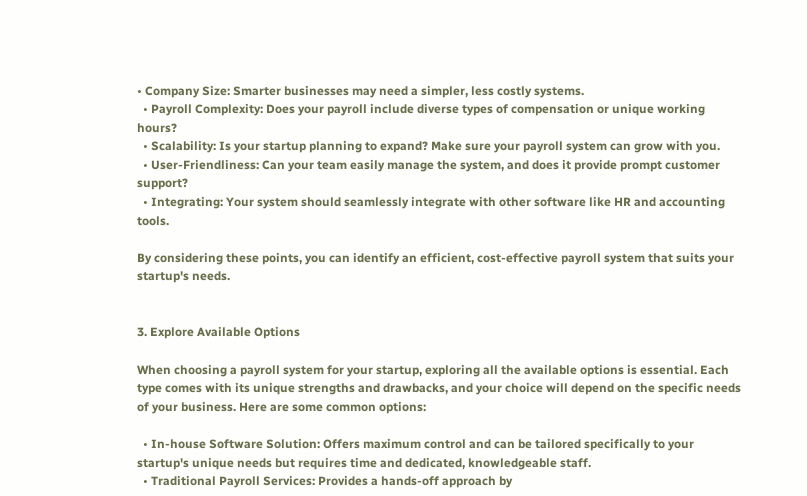• Company Size: Smarter businesses may need a simpler, less costly systems.
  • Payroll Complexity: Does your payroll include diverse types of compensation or unique working hours?
  • Scalability: Is your startup planning to expand? Make sure your payroll system can grow with you.
  • User-Friendliness: Can your team easily manage the system, and does it provide prompt customer support?
  • Integrating: Your system should seamlessly integrate with other software like HR and accounting tools.

By considering these points, you can identify an efficient, cost-effective payroll system that suits your startup's needs.


3. Explore Available Options

When choosing a payroll system for your startup, exploring all the available options is essential. Each type comes with its unique strengths and drawbacks, and your choice will depend on the specific needs of your business. Here are some common options:

  • In-house Software Solution: Offers maximum control and can be tailored specifically to your startup's unique needs but requires time and dedicated, knowledgeable staff.
  • Traditional Payroll Services: Provides a hands-off approach by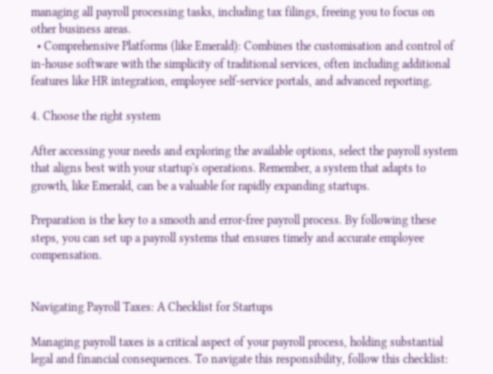managing all payroll processing tasks, including tax filings, freeing you to focus on other business areas.
  • Comprehensive Platforms (like Emerald): Combines the customisation and control of in-house software with the simplicity of traditional services, often including additional features like HR integration, employee self-service portals, and advanced reporting.

4. Choose the right system

After accessing your needs and exploring the available options, select the payroll system that aligns best with your startup's operations. Remember, a system that adapts to growth, like Emerald, can be a valuable for rapidly expanding startups.

Preparation is the key to a smooth and error-free payroll process. By following these steps, you can set up a payroll systems that ensures timely and accurate employee compensation.


Navigating Payroll Taxes: A Checklist for Startups

Managing payroll taxes is a critical aspect of your payroll process, holding substantial legal and financial consequences. To navigate this responsibility, follow this checklist: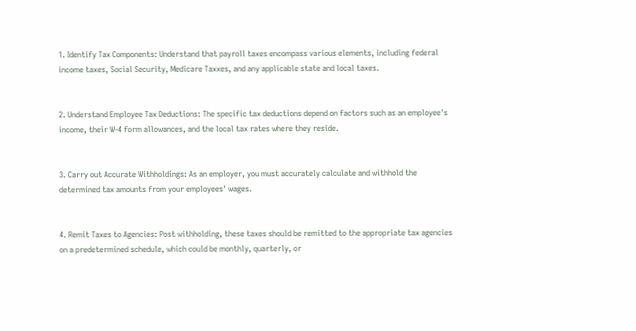1. Identify Tax Components: Understand that payroll taxes encompass various elements, including federal income taxes, Social Security, Medicare Taxxes, and any applicable state and local taxes.


2. Understand Employee Tax Deductions: The specific tax deductions depend on factors such as an employee's income, their W-4 form allowances, and the local tax rates where they reside.


3. Carry out Accurate Withholdings: As an employer, you must accurately calculate and withhold the determined tax amounts from your employees' wages.


4. Remit Taxes to Agencies: Post withholding, these taxes should be remitted to the appropriate tax agencies on a predetermined schedule, which could be monthly, quarterly, or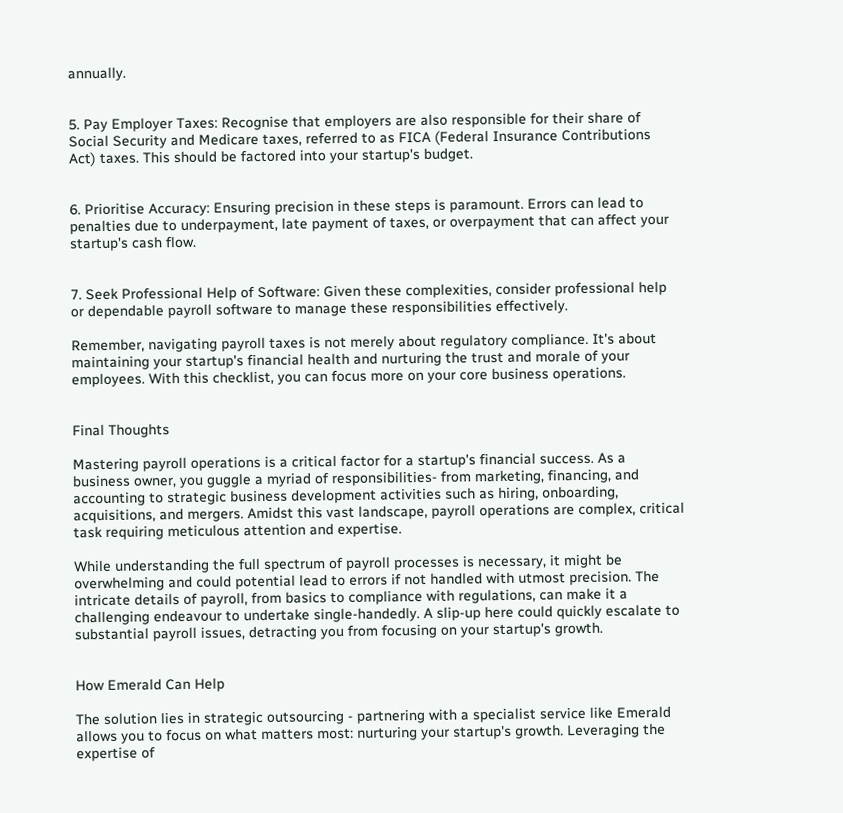annually.


5. Pay Employer Taxes: Recognise that employers are also responsible for their share of Social Security and Medicare taxes, referred to as FICA (Federal Insurance Contributions Act) taxes. This should be factored into your startup's budget.


6. Prioritise Accuracy: Ensuring precision in these steps is paramount. Errors can lead to penalties due to underpayment, late payment of taxes, or overpayment that can affect your startup's cash flow.


7. Seek Professional Help of Software: Given these complexities, consider professional help or dependable payroll software to manage these responsibilities effectively.

Remember, navigating payroll taxes is not merely about regulatory compliance. It's about maintaining your startup's financial health and nurturing the trust and morale of your employees. With this checklist, you can focus more on your core business operations.


Final Thoughts

Mastering payroll operations is a critical factor for a startup's financial success. As a business owner, you guggle a myriad of responsibilities- from marketing, financing, and accounting to strategic business development activities such as hiring, onboarding, acquisitions, and mergers. Amidst this vast landscape, payroll operations are complex, critical task requiring meticulous attention and expertise.

While understanding the full spectrum of payroll processes is necessary, it might be overwhelming and could potential lead to errors if not handled with utmost precision. The intricate details of payroll, from basics to compliance with regulations, can make it a challenging endeavour to undertake single-handedly. A slip-up here could quickly escalate to substantial payroll issues, detracting you from focusing on your startup's growth.


How Emerald Can Help

The solution lies in strategic outsourcing - partnering with a specialist service like Emerald allows you to focus on what matters most: nurturing your startup's growth. Leveraging the expertise of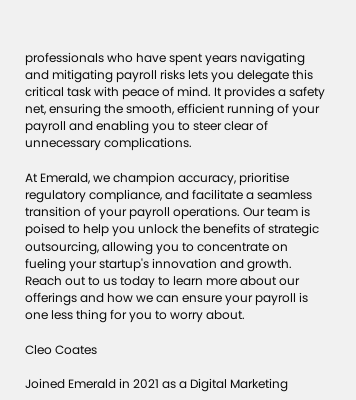professionals who have spent years navigating and mitigating payroll risks lets you delegate this critical task with peace of mind. It provides a safety net, ensuring the smooth, efficient running of your payroll and enabling you to steer clear of unnecessary complications.

At Emerald, we champion accuracy, prioritise regulatory compliance, and facilitate a seamless transition of your payroll operations. Our team is poised to help you unlock the benefits of strategic outsourcing, allowing you to concentrate on fueling your startup's innovation and growth. Reach out to us today to learn more about our offerings and how we can ensure your payroll is one less thing for you to worry about.

Cleo Coates

Joined Emerald in 2021 as a Digital Marketing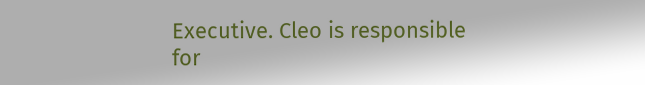Executive. Cleo is responsible for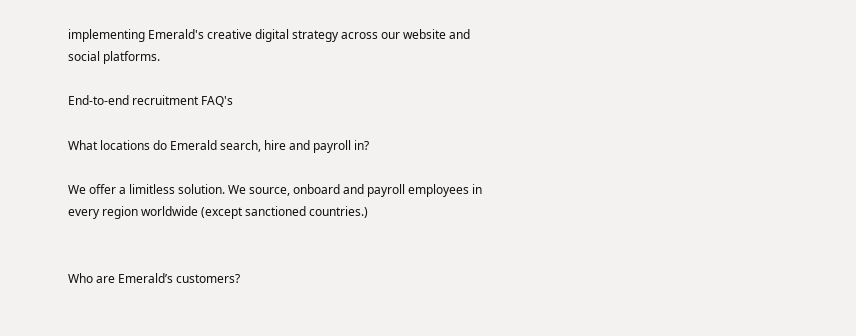implementing Emerald's creative digital strategy across our website and social platforms.

End-to-end recruitment FAQ's

What locations do Emerald search, hire and payroll in?

We offer a limitless solution. We source, onboard and payroll employees in every region worldwide (except sanctioned countries.)


Who are Emerald’s customers?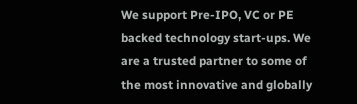We support Pre-IPO, VC or PE backed technology start-ups. We are a trusted partner to some of the most innovative and globally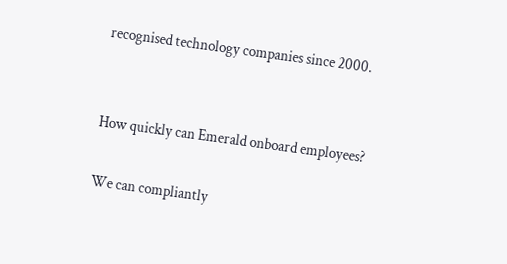recognised technology companies since 2000.


How quickly can Emerald onboard employees?

We can compliantly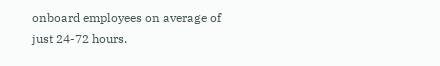onboard employees on average of just 24-72 hours.